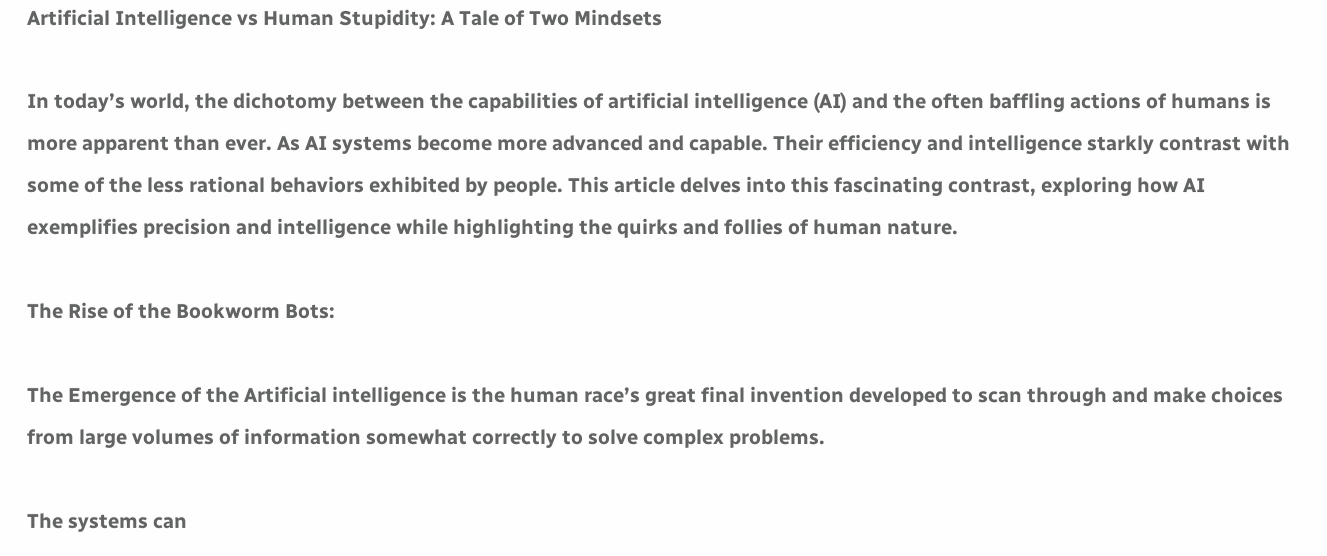Artificial Intelligence vs Human Stupidity: A Tale of Two Mindsets

In today’s world, the dichotomy between the capabilities of artificial intelligence (AI) and the often baffling actions of humans is more apparent than ever. As AI systems become more advanced and capable. Their efficiency and intelligence starkly contrast with some of the less rational behaviors exhibited by people. This article delves into this fascinating contrast, exploring how AI exemplifies precision and intelligence while highlighting the quirks and follies of human nature.

The Rise of the Bookworm Bots:

The Emergence of the Artificial intelligence is the human race’s great final invention developed to scan through and make choices from large volumes of information somewhat correctly to solve complex problems.

The systems can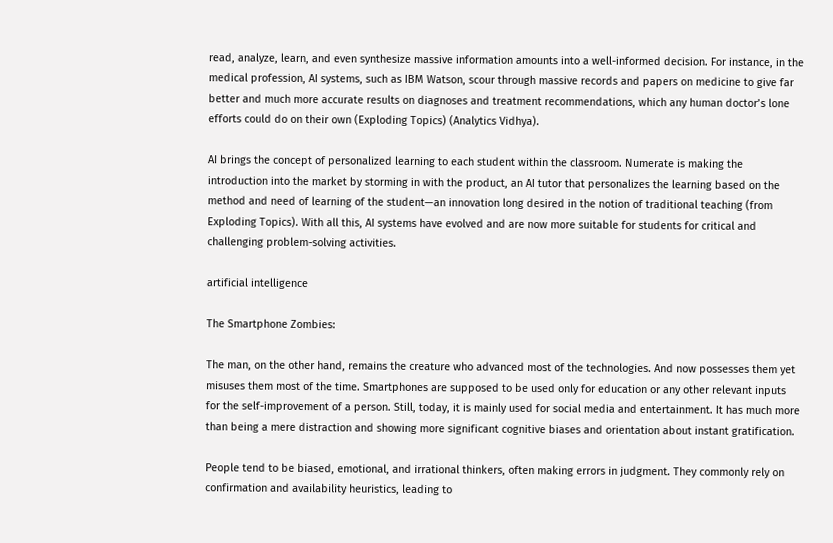read, analyze, learn, and even synthesize massive information amounts into a well-informed decision. For instance, in the medical profession, AI systems, such as IBM Watson, scour through massive records and papers on medicine to give far better and much more accurate results on diagnoses and treatment recommendations, which any human doctor’s lone efforts could do on their own (Exploding Topics) (Analytics Vidhya).

AI brings the concept of personalized learning to each student within the classroom. Numerate is making the introduction into the market by storming in with the product, an AI tutor that personalizes the learning based on the method and need of learning of the student—an innovation long desired in the notion of traditional teaching (from Exploding Topics). With all this, AI systems have evolved and are now more suitable for students for critical and challenging problem-solving activities.

artificial intelligence

The Smartphone Zombies:

The man, on the other hand, remains the creature who advanced most of the technologies. And now possesses them yet misuses them most of the time. Smartphones are supposed to be used only for education or any other relevant inputs for the self-improvement of a person. Still, today, it is mainly used for social media and entertainment. It has much more than being a mere distraction and showing more significant cognitive biases and orientation about instant gratification.

People tend to be biased, emotional, and irrational thinkers, often making errors in judgment. They commonly rely on confirmation and availability heuristics, leading to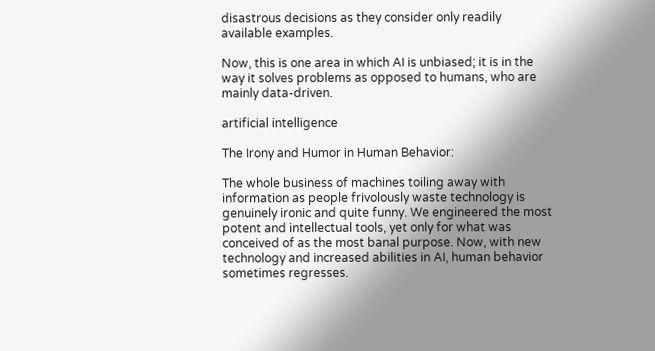disastrous decisions as they consider only readily available examples.

Now, this is one area in which AI is unbiased; it is in the way it solves problems as opposed to humans, who are mainly data-driven.

artificial intelligence

The Irony and Humor in Human Behavior:

The whole business of machines toiling away with information as people frivolously waste technology is genuinely ironic and quite funny. We engineered the most potent and intellectual tools, yet only for what was conceived of as the most banal purpose. Now, with new technology and increased abilities in AI, human behavior sometimes regresses.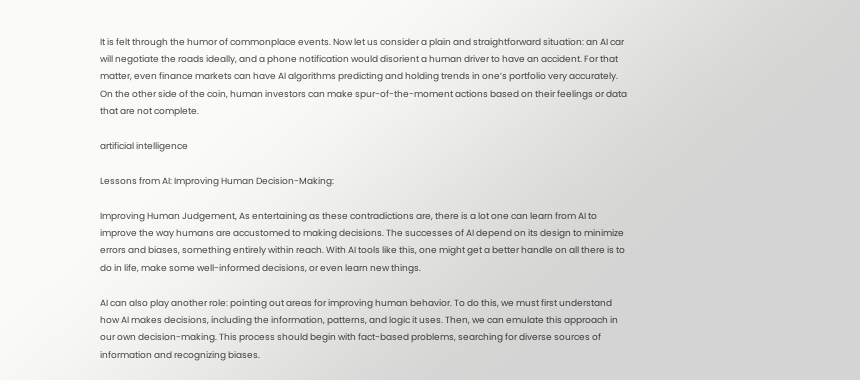It is felt through the humor of commonplace events. Now let us consider a plain and straightforward situation: an AI car will negotiate the roads ideally, and a phone notification would disorient a human driver to have an accident. For that matter, even finance markets can have AI algorithms predicting and holding trends in one’s portfolio very accurately. On the other side of the coin, human investors can make spur-of-the-moment actions based on their feelings or data that are not complete.

artificial intelligence

Lessons from AI: Improving Human Decision-Making:

Improving Human Judgement, As entertaining as these contradictions are, there is a lot one can learn from AI to improve the way humans are accustomed to making decisions. The successes of AI depend on its design to minimize errors and biases, something entirely within reach. With AI tools like this, one might get a better handle on all there is to do in life, make some well-informed decisions, or even learn new things.

AI can also play another role: pointing out areas for improving human behavior. To do this, we must first understand how AI makes decisions, including the information, patterns, and logic it uses. Then, we can emulate this approach in our own decision-making. This process should begin with fact-based problems, searching for diverse sources of information and recognizing biases.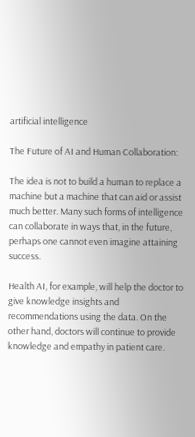artificial intelligence

The Future of AI and Human Collaboration:

The idea is not to build a human to replace a machine but a machine that can aid or assist much better. Many such forms of intelligence can collaborate in ways that, in the future, perhaps one cannot even imagine attaining success.

Health AI, for example, will help the doctor to give knowledge insights and recommendations using the data. On the other hand, doctors will continue to provide knowledge and empathy in patient care.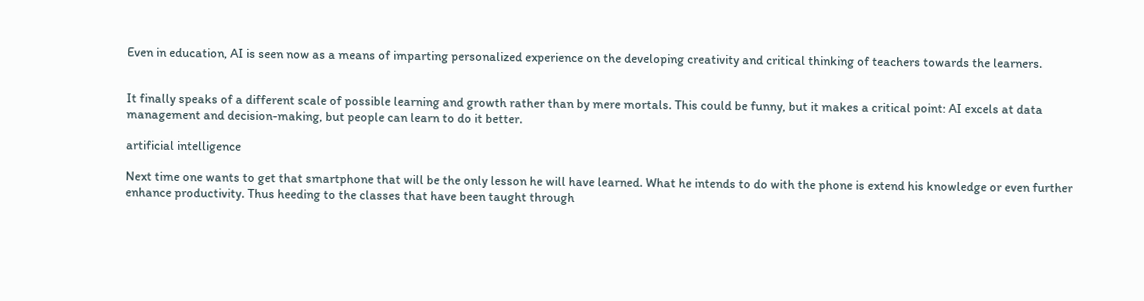Even in education, AI is seen now as a means of imparting personalized experience on the developing creativity and critical thinking of teachers towards the learners.


It finally speaks of a different scale of possible learning and growth rather than by mere mortals. This could be funny, but it makes a critical point: AI excels at data management and decision-making, but people can learn to do it better.

artificial intelligence

Next time one wants to get that smartphone that will be the only lesson he will have learned. What he intends to do with the phone is extend his knowledge or even further enhance productivity. Thus heeding to the classes that have been taught through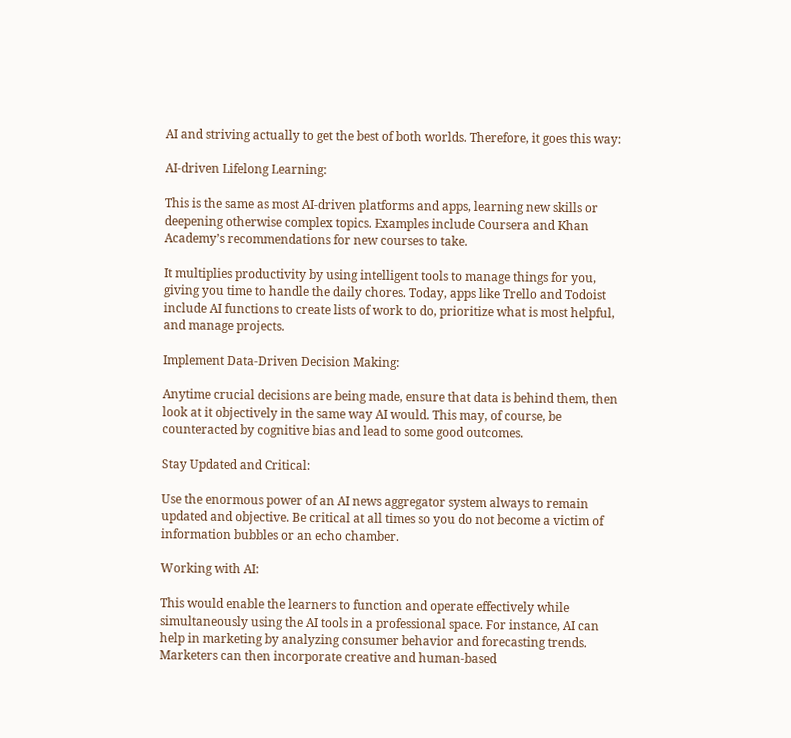AI and striving actually to get the best of both worlds. Therefore, it goes this way:

AI-driven Lifelong Learning:

This is the same as most AI-driven platforms and apps, learning new skills or deepening otherwise complex topics. Examples include Coursera and Khan Academy’s recommendations for new courses to take.

It multiplies productivity by using intelligent tools to manage things for you, giving you time to handle the daily chores. Today, apps like Trello and Todoist include AI functions to create lists of work to do, prioritize what is most helpful, and manage projects.

Implement Data-Driven Decision Making:

Anytime crucial decisions are being made, ensure that data is behind them, then look at it objectively in the same way AI would. This may, of course, be counteracted by cognitive bias and lead to some good outcomes.

Stay Updated and Critical:

Use the enormous power of an AI news aggregator system always to remain updated and objective. Be critical at all times so you do not become a victim of information bubbles or an echo chamber.

Working with AI:

This would enable the learners to function and operate effectively while simultaneously using the AI tools in a professional space. For instance, AI can help in marketing by analyzing consumer behavior and forecasting trends. Marketers can then incorporate creative and human-based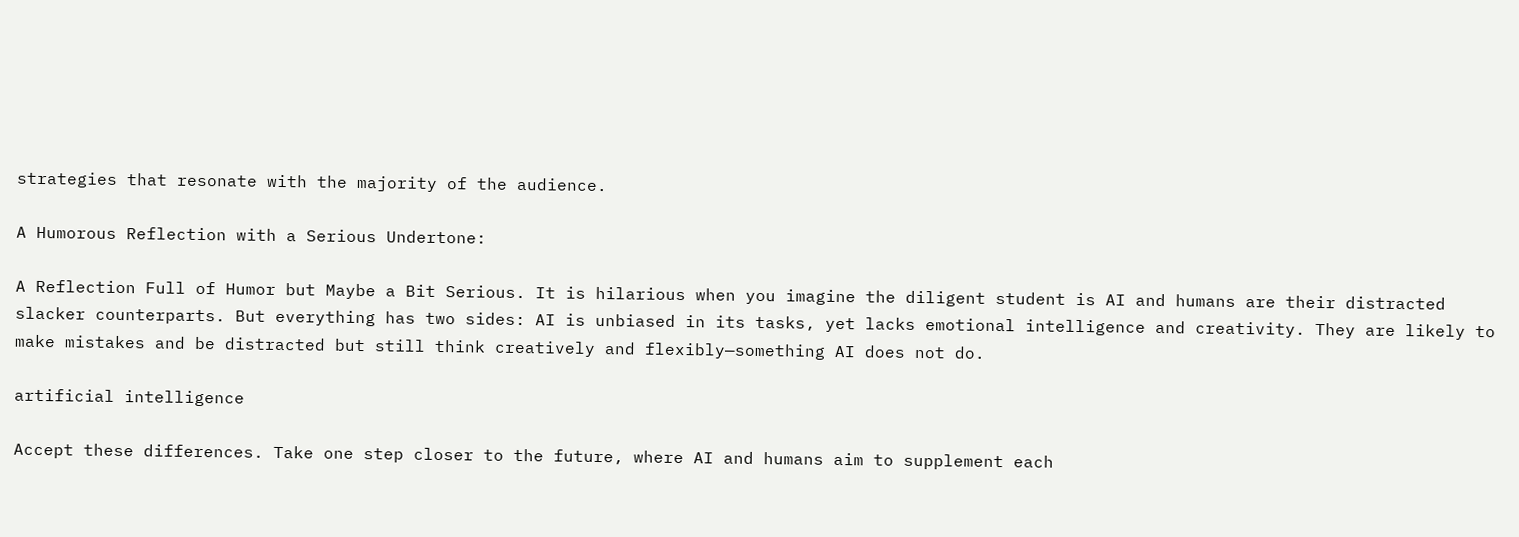strategies that resonate with the majority of the audience.

A Humorous Reflection with a Serious Undertone:

A Reflection Full of Humor but Maybe a Bit Serious. It is hilarious when you imagine the diligent student is AI and humans are their distracted slacker counterparts. But everything has two sides: AI is unbiased in its tasks, yet lacks emotional intelligence and creativity. They are likely to make mistakes and be distracted but still think creatively and flexibly—something AI does not do.

artificial intelligence

Accept these differences. Take one step closer to the future, where AI and humans aim to supplement each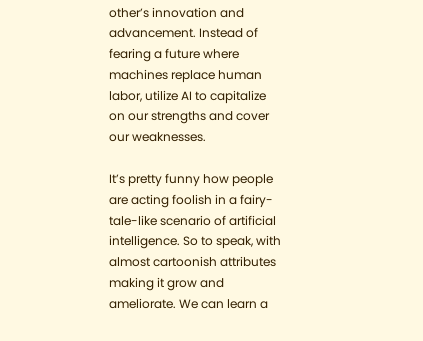other’s innovation and advancement. Instead of fearing a future where machines replace human labor, utilize AI to capitalize on our strengths and cover our weaknesses.

It’s pretty funny how people are acting foolish in a fairy-tale-like scenario of artificial intelligence. So to speak, with almost cartoonish attributes making it grow and ameliorate. We can learn a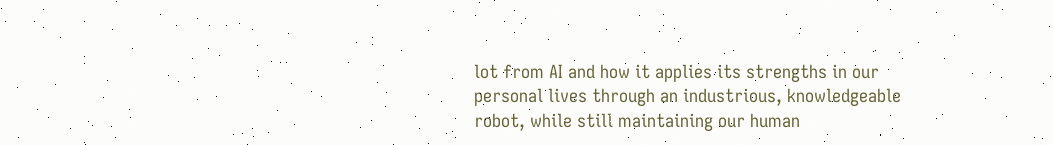lot from AI and how it applies its strengths in our personal lives through an industrious, knowledgeable robot, while still maintaining our human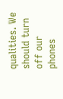qualities. We should turn off our phones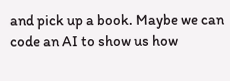and pick up a book. Maybe we can code an AI to show us how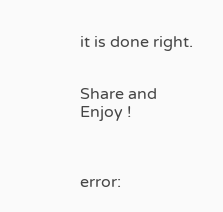it is done right.


Share and Enjoy !



error: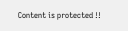Content is protected !!